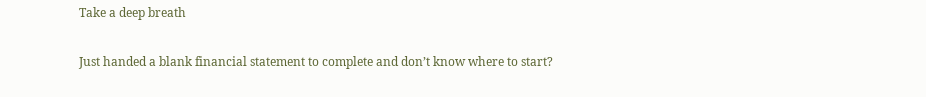Take a deep breath

Just handed a blank financial statement to complete and don’t know where to start?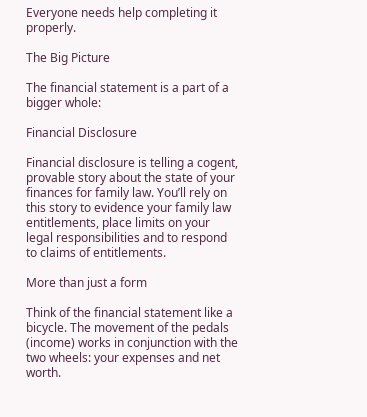Everyone needs help completing it properly.

The Big Picture

The financial statement is a part of a bigger whole:

Financial Disclosure

Financial disclosure is telling a cogent, provable story about the state of your finances for family law. You’ll rely on this story to evidence your family law entitlements, place limits on your legal responsibilities and to respond to claims of entitlements.

More than just a form

Think of the financial statement like a bicycle. The movement of the pedals (income) works in conjunction with the two wheels: your expenses and net worth.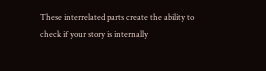These interrelated parts create the ability to check if your story is internally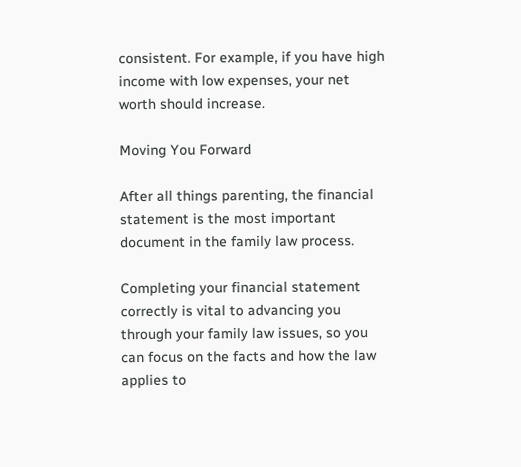consistent. For example, if you have high income with low expenses, your net worth should increase.

Moving You Forward

After all things parenting, the financial statement is the most important document in the family law process.

Completing your financial statement correctly is vital to advancing you through your family law issues, so you can focus on the facts and how the law applies to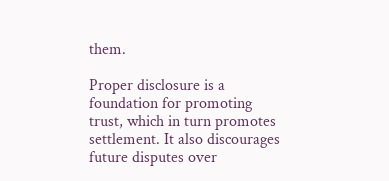them.

Proper disclosure is a foundation for promoting trust, which in turn promotes settlement. It also discourages future disputes over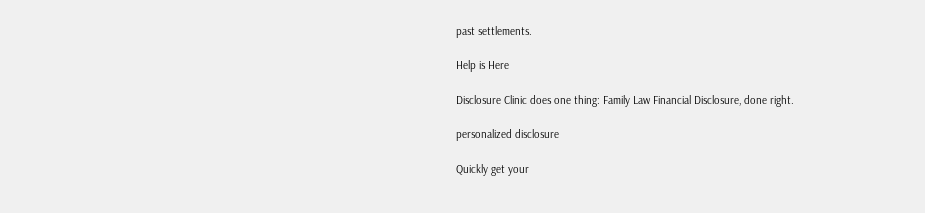past settlements.

Help is Here

Disclosure Clinic does one thing: Family Law Financial Disclosure, done right.

personalized disclosure

Quickly get your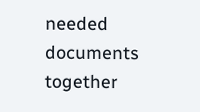needed documents together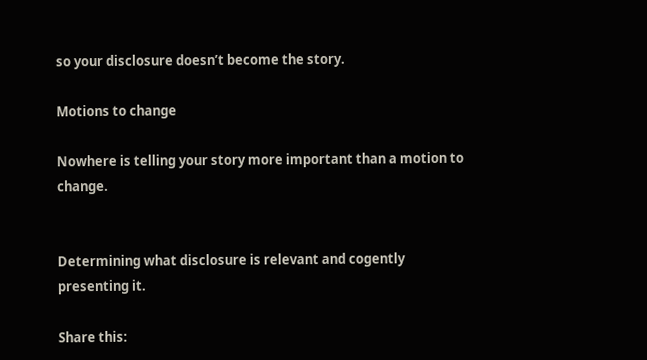so your disclosure doesn’t become the story.

Motions to change

Nowhere is telling your story more important than a motion to change.


Determining what disclosure is relevant and cogently presenting it.

Share this: